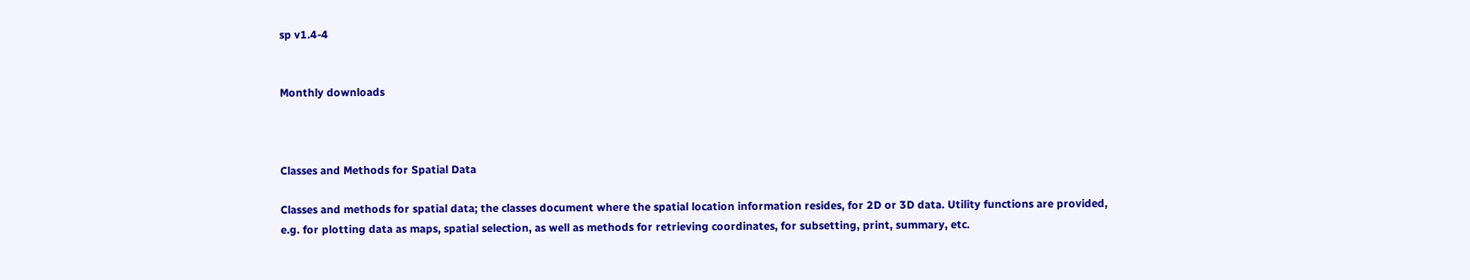sp v1.4-4


Monthly downloads



Classes and Methods for Spatial Data

Classes and methods for spatial data; the classes document where the spatial location information resides, for 2D or 3D data. Utility functions are provided, e.g. for plotting data as maps, spatial selection, as well as methods for retrieving coordinates, for subsetting, print, summary, etc.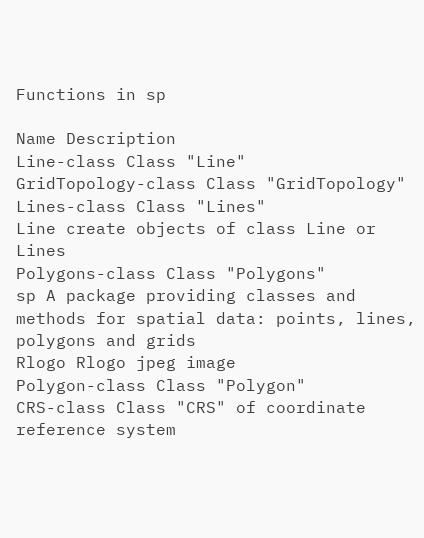Functions in sp

Name Description
Line-class Class "Line"
GridTopology-class Class "GridTopology"
Lines-class Class "Lines"
Line create objects of class Line or Lines
Polygons-class Class "Polygons"
sp A package providing classes and methods for spatial data: points, lines, polygons and grids
Rlogo Rlogo jpeg image
Polygon-class Class "Polygon"
CRS-class Class "CRS" of coordinate reference system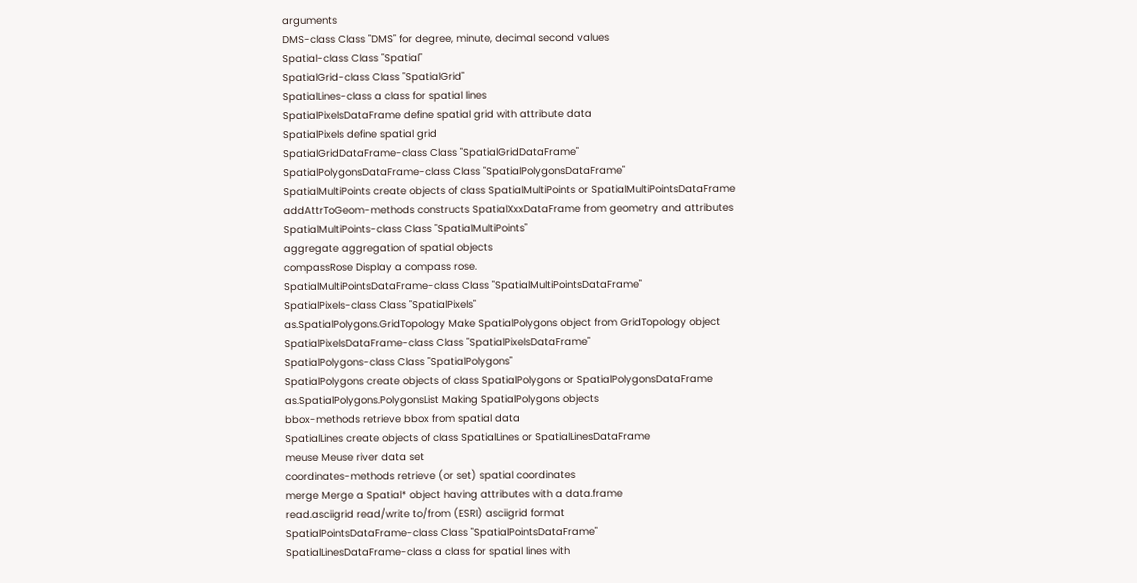arguments
DMS-class Class "DMS" for degree, minute, decimal second values
Spatial-class Class "Spatial"
SpatialGrid-class Class "SpatialGrid"
SpatialLines-class a class for spatial lines
SpatialPixelsDataFrame define spatial grid with attribute data
SpatialPixels define spatial grid
SpatialGridDataFrame-class Class "SpatialGridDataFrame"
SpatialPolygonsDataFrame-class Class "SpatialPolygonsDataFrame"
SpatialMultiPoints create objects of class SpatialMultiPoints or SpatialMultiPointsDataFrame
addAttrToGeom-methods constructs SpatialXxxDataFrame from geometry and attributes
SpatialMultiPoints-class Class "SpatialMultiPoints"
aggregate aggregation of spatial objects
compassRose Display a compass rose.
SpatialMultiPointsDataFrame-class Class "SpatialMultiPointsDataFrame"
SpatialPixels-class Class "SpatialPixels"
as.SpatialPolygons.GridTopology Make SpatialPolygons object from GridTopology object
SpatialPixelsDataFrame-class Class "SpatialPixelsDataFrame"
SpatialPolygons-class Class "SpatialPolygons"
SpatialPolygons create objects of class SpatialPolygons or SpatialPolygonsDataFrame
as.SpatialPolygons.PolygonsList Making SpatialPolygons objects
bbox-methods retrieve bbox from spatial data
SpatialLines create objects of class SpatialLines or SpatialLinesDataFrame
meuse Meuse river data set
coordinates-methods retrieve (or set) spatial coordinates
merge Merge a Spatial* object having attributes with a data.frame
read.asciigrid read/write to/from (ESRI) asciigrid format
SpatialPointsDataFrame-class Class "SpatialPointsDataFrame"
SpatialLinesDataFrame-class a class for spatial lines with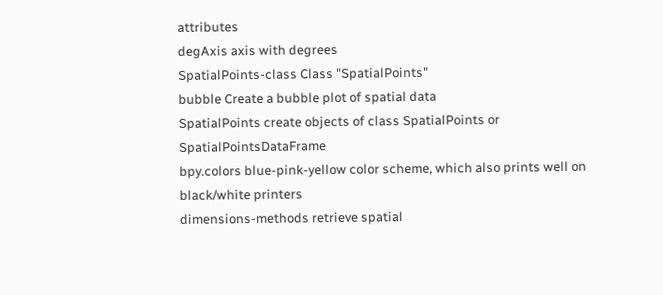attributes
degAxis axis with degrees
SpatialPoints-class Class "SpatialPoints"
bubble Create a bubble plot of spatial data
SpatialPoints create objects of class SpatialPoints or SpatialPointsDataFrame
bpy.colors blue-pink-yellow color scheme, which also prints well on black/white printers
dimensions-methods retrieve spatial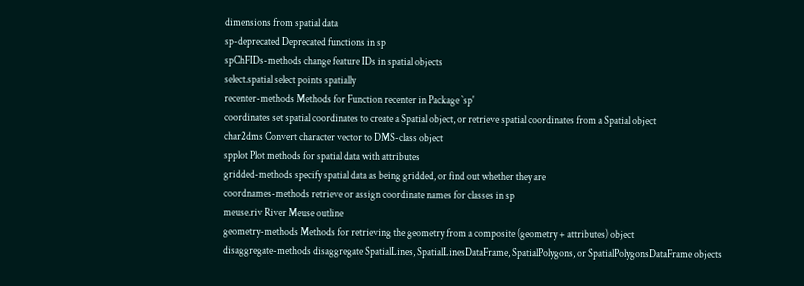dimensions from spatial data
sp-deprecated Deprecated functions in sp
spChFIDs-methods change feature IDs in spatial objects
select.spatial select points spatially
recenter-methods Methods for Function recenter in Package `sp'
coordinates set spatial coordinates to create a Spatial object, or retrieve spatial coordinates from a Spatial object
char2dms Convert character vector to DMS-class object
spplot Plot methods for spatial data with attributes
gridded-methods specify spatial data as being gridded, or find out whether they are
coordnames-methods retrieve or assign coordinate names for classes in sp
meuse.riv River Meuse outline
geometry-methods Methods for retrieving the geometry from a composite (geometry + attributes) object
disaggregate-methods disaggregate SpatialLines, SpatialLinesDataFrame, SpatialPolygons, or SpatialPolygonsDataFrame objects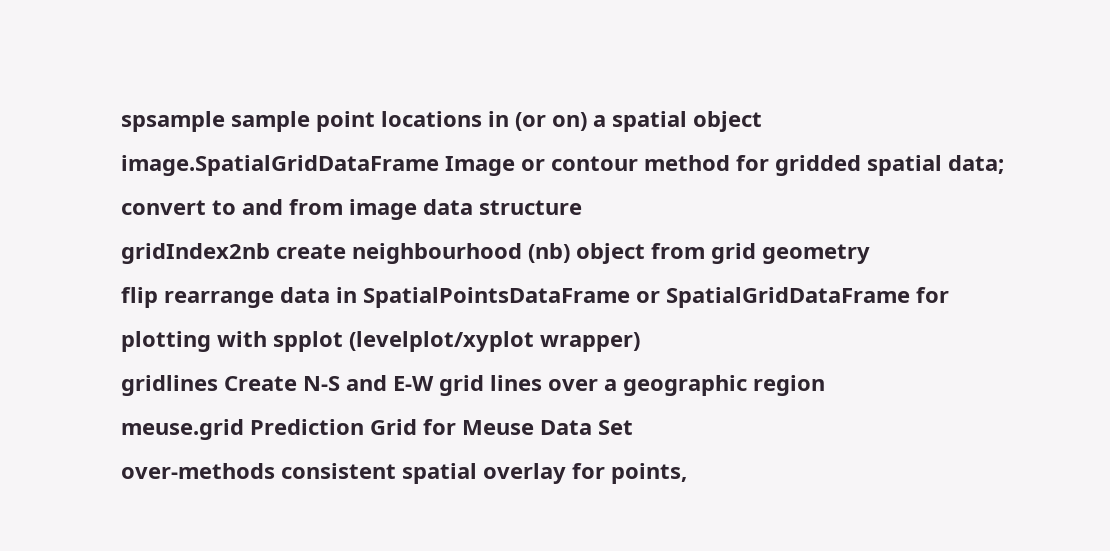spsample sample point locations in (or on) a spatial object
image.SpatialGridDataFrame Image or contour method for gridded spatial data; convert to and from image data structure
gridIndex2nb create neighbourhood (nb) object from grid geometry
flip rearrange data in SpatialPointsDataFrame or SpatialGridDataFrame for plotting with spplot (levelplot/xyplot wrapper)
gridlines Create N-S and E-W grid lines over a geographic region
meuse.grid Prediction Grid for Meuse Data Set
over-methods consistent spatial overlay for points,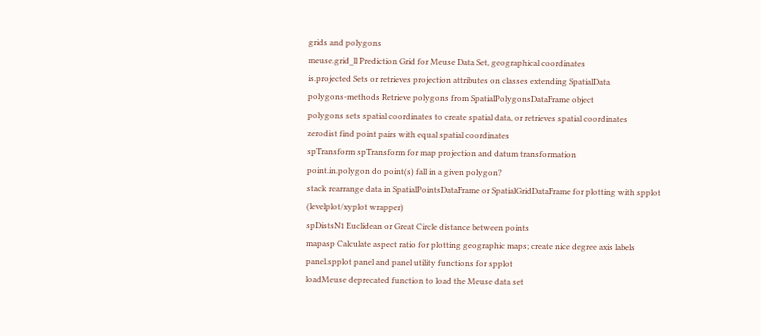grids and polygons
meuse.grid_ll Prediction Grid for Meuse Data Set, geographical coordinates
is.projected Sets or retrieves projection attributes on classes extending SpatialData
polygons-methods Retrieve polygons from SpatialPolygonsDataFrame object
polygons sets spatial coordinates to create spatial data, or retrieves spatial coordinates
zerodist find point pairs with equal spatial coordinates
spTransform spTransform for map projection and datum transformation
point.in.polygon do point(s) fall in a given polygon?
stack rearrange data in SpatialPointsDataFrame or SpatialGridDataFrame for plotting with spplot (levelplot/xyplot wrapper)
spDistsN1 Euclidean or Great Circle distance between points
mapasp Calculate aspect ratio for plotting geographic maps; create nice degree axis labels
panel.spplot panel and panel utility functions for spplot
loadMeuse deprecated function to load the Meuse data set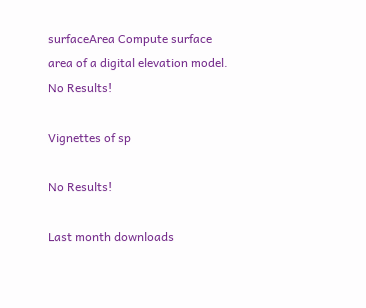surfaceArea Compute surface area of a digital elevation model.
No Results!

Vignettes of sp

No Results!

Last month downloads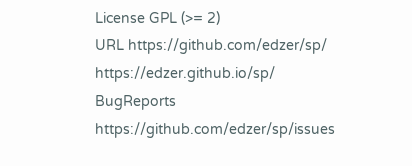License GPL (>= 2)
URL https://github.com/edzer/sp/ https://edzer.github.io/sp/
BugReports https://github.com/edzer/sp/issues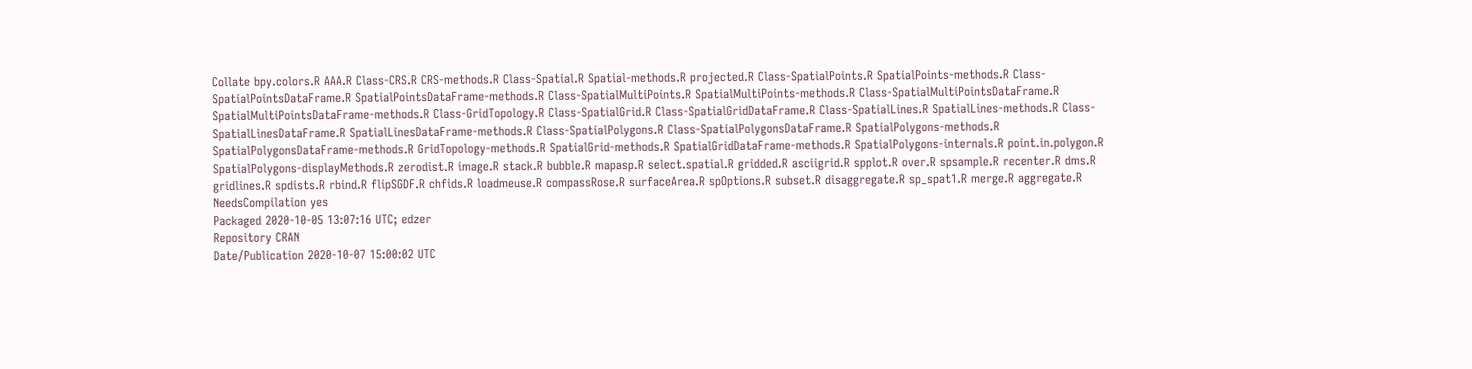Collate bpy.colors.R AAA.R Class-CRS.R CRS-methods.R Class-Spatial.R Spatial-methods.R projected.R Class-SpatialPoints.R SpatialPoints-methods.R Class-SpatialPointsDataFrame.R SpatialPointsDataFrame-methods.R Class-SpatialMultiPoints.R SpatialMultiPoints-methods.R Class-SpatialMultiPointsDataFrame.R SpatialMultiPointsDataFrame-methods.R Class-GridTopology.R Class-SpatialGrid.R Class-SpatialGridDataFrame.R Class-SpatialLines.R SpatialLines-methods.R Class-SpatialLinesDataFrame.R SpatialLinesDataFrame-methods.R Class-SpatialPolygons.R Class-SpatialPolygonsDataFrame.R SpatialPolygons-methods.R SpatialPolygonsDataFrame-methods.R GridTopology-methods.R SpatialGrid-methods.R SpatialGridDataFrame-methods.R SpatialPolygons-internals.R point.in.polygon.R SpatialPolygons-displayMethods.R zerodist.R image.R stack.R bubble.R mapasp.R select.spatial.R gridded.R asciigrid.R spplot.R over.R spsample.R recenter.R dms.R gridlines.R spdists.R rbind.R flipSGDF.R chfids.R loadmeuse.R compassRose.R surfaceArea.R spOptions.R subset.R disaggregate.R sp_spat1.R merge.R aggregate.R
NeedsCompilation yes
Packaged 2020-10-05 13:07:16 UTC; edzer
Repository CRAN
Date/Publication 2020-10-07 15:00:02 UTC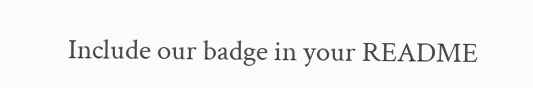Include our badge in your README